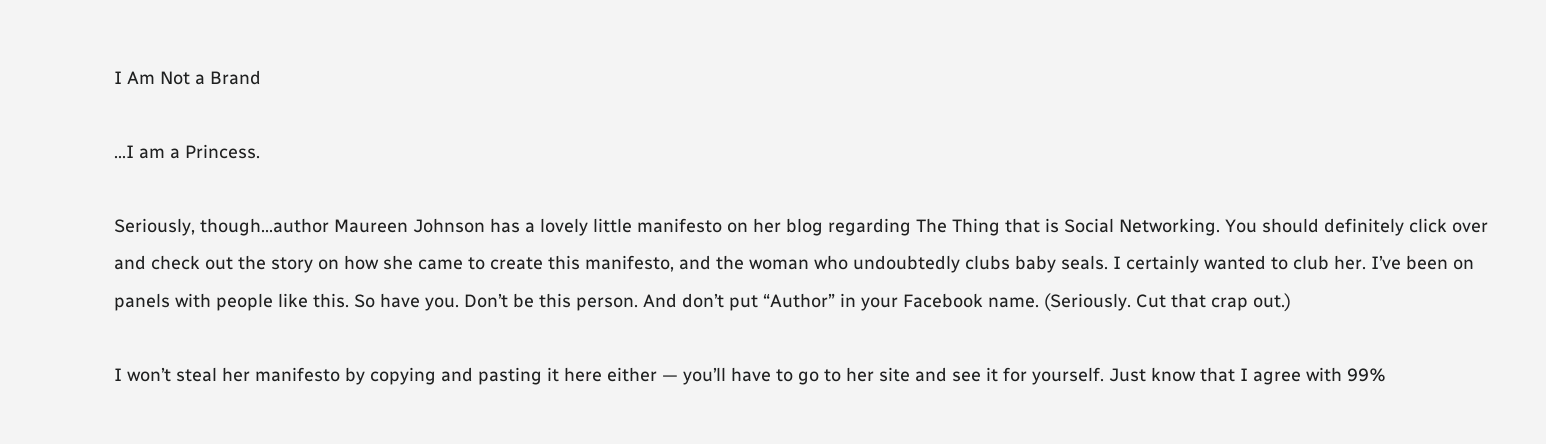I Am Not a Brand

…I am a Princess.

Seriously, though…author Maureen Johnson has a lovely little manifesto on her blog regarding The Thing that is Social Networking. You should definitely click over and check out the story on how she came to create this manifesto, and the woman who undoubtedly clubs baby seals. I certainly wanted to club her. I’ve been on panels with people like this. So have you. Don’t be this person. And don’t put “Author” in your Facebook name. (Seriously. Cut that crap out.)

I won’t steal her manifesto by copying and pasting it here either — you’ll have to go to her site and see it for yourself. Just know that I agree with 99%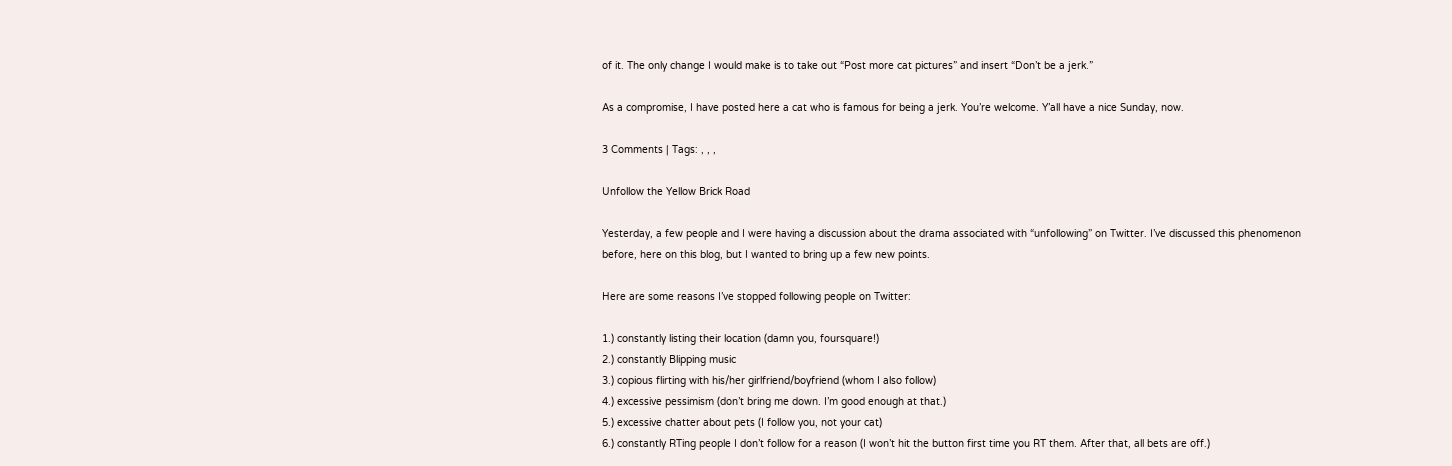of it. The only change I would make is to take out “Post more cat pictures” and insert “Don’t be a jerk.”

As a compromise, I have posted here a cat who is famous for being a jerk. You’re welcome. Y’all have a nice Sunday, now.

3 Comments | Tags: , , ,

Unfollow the Yellow Brick Road

Yesterday, a few people and I were having a discussion about the drama associated with “unfollowing” on Twitter. I’ve discussed this phenomenon before, here on this blog, but I wanted to bring up a few new points.

Here are some reasons I’ve stopped following people on Twitter:

1.) constantly listing their location (damn you, foursquare!)
2.) constantly Blipping music
3.) copious flirting with his/her girlfriend/boyfriend (whom I also follow)
4.) excessive pessimism (don’t bring me down. I’m good enough at that.)
5.) excessive chatter about pets (I follow you, not your cat)
6.) constantly RTing people I don’t follow for a reason (I won’t hit the button first time you RT them. After that, all bets are off.)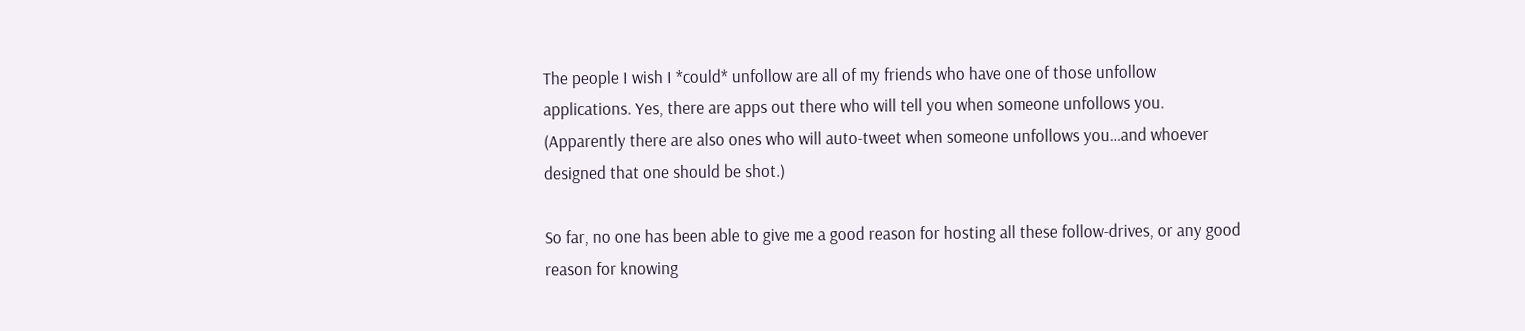The people I wish I *could* unfollow are all of my friends who have one of those unfollow applications. Yes, there are apps out there who will tell you when someone unfollows you. (Apparently there are also ones who will auto-tweet when someone unfollows you…and whoever designed that one should be shot.)

So far, no one has been able to give me a good reason for hosting all these follow-drives, or any good reason for knowing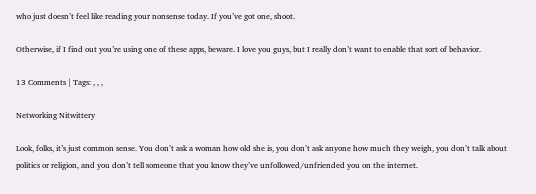who just doesn’t feel like reading your nonsense today. If you’ve got one, shoot.

Otherwise, if I find out you’re using one of these apps, beware. I love you guys, but I really don’t want to enable that sort of behavior.

13 Comments | Tags: , , ,

Networking Nitwittery

Look, folks, it’s just common sense. You don’t ask a woman how old she is, you don’t ask anyone how much they weigh, you don’t talk about politics or religion, and you don’t tell someone that you know they’ve unfollowed/unfriended you on the internet.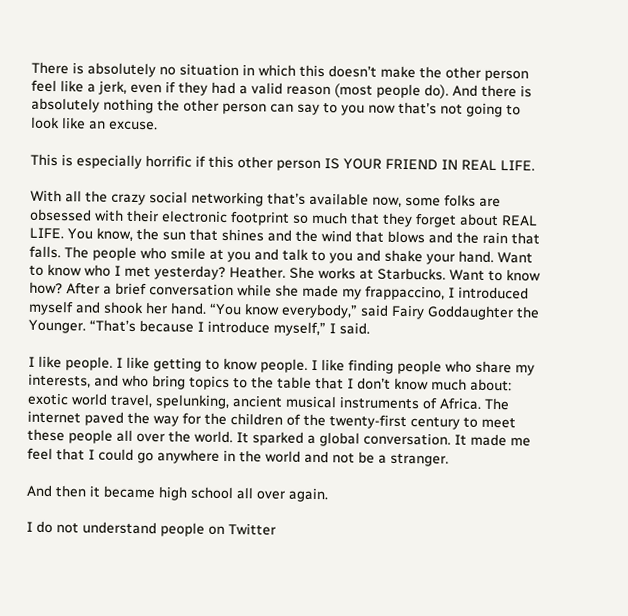There is absolutely no situation in which this doesn’t make the other person feel like a jerk, even if they had a valid reason (most people do). And there is absolutely nothing the other person can say to you now that’s not going to look like an excuse.

This is especially horrific if this other person IS YOUR FRIEND IN REAL LIFE.

With all the crazy social networking that’s available now, some folks are obsessed with their electronic footprint so much that they forget about REAL LIFE. You know, the sun that shines and the wind that blows and the rain that falls. The people who smile at you and talk to you and shake your hand. Want to know who I met yesterday? Heather. She works at Starbucks. Want to know how? After a brief conversation while she made my frappaccino, I introduced myself and shook her hand. “You know everybody,” said Fairy Goddaughter the Younger. “That’s because I introduce myself,” I said.

I like people. I like getting to know people. I like finding people who share my interests, and who bring topics to the table that I don’t know much about: exotic world travel, spelunking, ancient musical instruments of Africa. The internet paved the way for the children of the twenty-first century to meet these people all over the world. It sparked a global conversation. It made me feel that I could go anywhere in the world and not be a stranger.

And then it became high school all over again.

I do not understand people on Twitter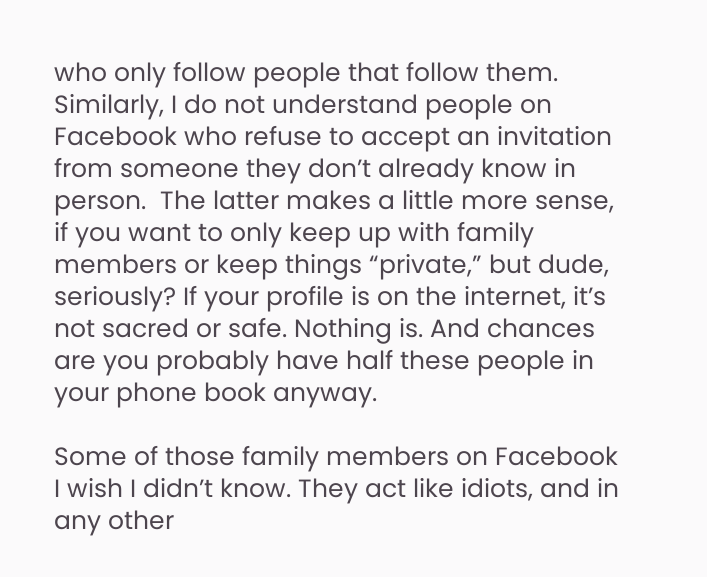who only follow people that follow them. Similarly, I do not understand people on Facebook who refuse to accept an invitation from someone they don’t already know in person.  The latter makes a little more sense, if you want to only keep up with family members or keep things “private,” but dude, seriously? If your profile is on the internet, it’s not sacred or safe. Nothing is. And chances are you probably have half these people in your phone book anyway.

Some of those family members on Facebook I wish I didn’t know. They act like idiots, and in any other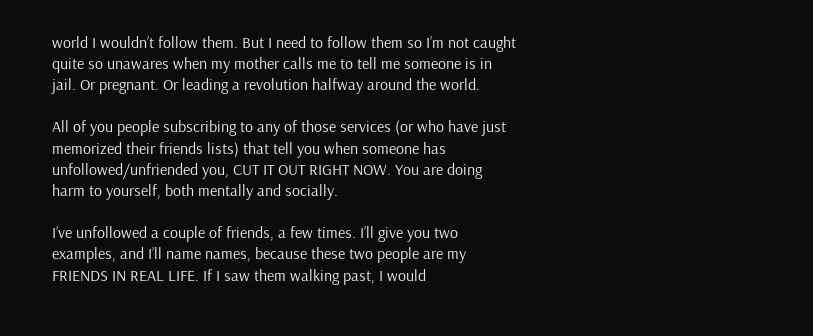world I wouldn’t follow them. But I need to follow them so I’m not caught quite so unawares when my mother calls me to tell me someone is in jail. Or pregnant. Or leading a revolution halfway around the world.

All of you people subscribing to any of those services (or who have just memorized their friends lists) that tell you when someone has unfollowed/unfriended you, CUT IT OUT RIGHT NOW. You are doing harm to yourself, both mentally and socially.

I’ve unfollowed a couple of friends, a few times. I’ll give you two examples, and I’ll name names, because these two people are my FRIENDS IN REAL LIFE. If I saw them walking past, I would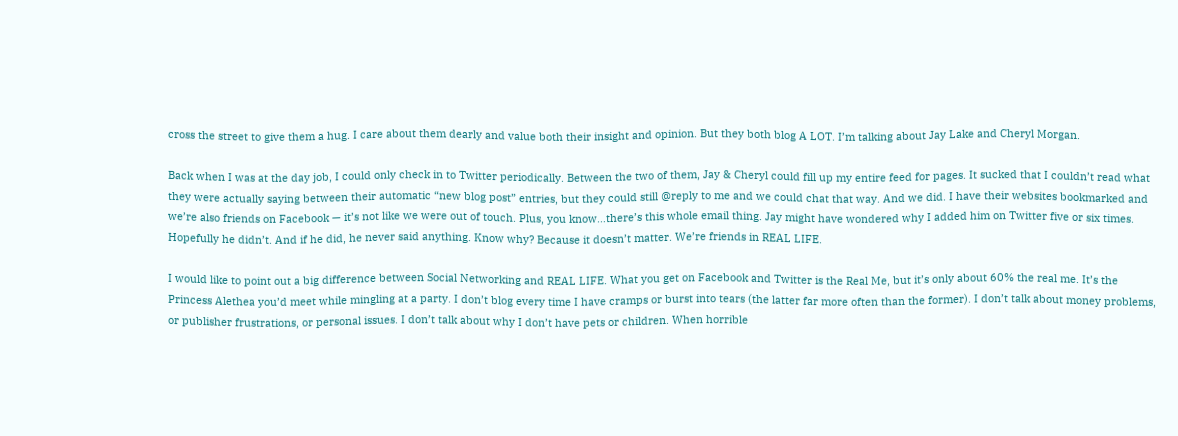cross the street to give them a hug. I care about them dearly and value both their insight and opinion. But they both blog A LOT. I’m talking about Jay Lake and Cheryl Morgan.

Back when I was at the day job, I could only check in to Twitter periodically. Between the two of them, Jay & Cheryl could fill up my entire feed for pages. It sucked that I couldn’t read what they were actually saying between their automatic “new blog post” entries, but they could still @reply to me and we could chat that way. And we did. I have their websites bookmarked and we’re also friends on Facebook — it’s not like we were out of touch. Plus, you know…there’s this whole email thing. Jay might have wondered why I added him on Twitter five or six times. Hopefully he didn’t. And if he did, he never said anything. Know why? Because it doesn’t matter. We’re friends in REAL LIFE.

I would like to point out a big difference between Social Networking and REAL LIFE. What you get on Facebook and Twitter is the Real Me, but it’s only about 60% the real me. It’s the Princess Alethea you’d meet while mingling at a party. I don’t blog every time I have cramps or burst into tears (the latter far more often than the former). I don’t talk about money problems, or publisher frustrations, or personal issues. I don’t talk about why I don’t have pets or children. When horrible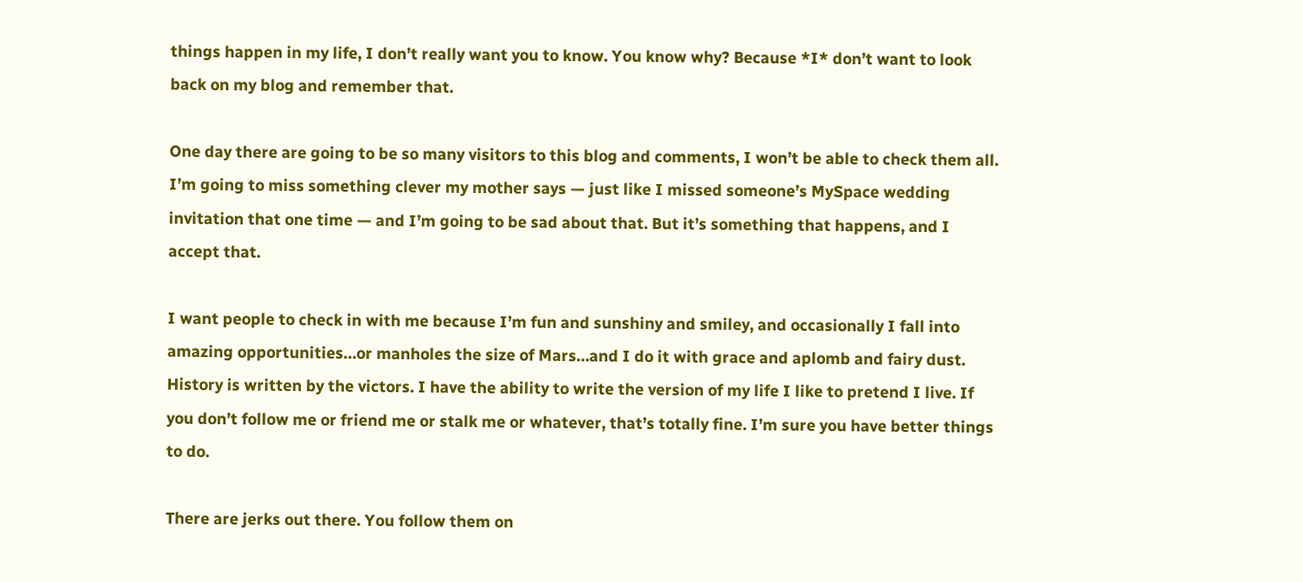things happen in my life, I don’t really want you to know. You know why? Because *I* don’t want to look back on my blog and remember that.

One day there are going to be so many visitors to this blog and comments, I won’t be able to check them all. I’m going to miss something clever my mother says — just like I missed someone’s MySpace wedding invitation that one time — and I’m going to be sad about that. But it’s something that happens, and I accept that.

I want people to check in with me because I’m fun and sunshiny and smiley, and occasionally I fall into amazing opportunities…or manholes the size of Mars…and I do it with grace and aplomb and fairy dust. History is written by the victors. I have the ability to write the version of my life I like to pretend I live. If you don’t follow me or friend me or stalk me or whatever, that’s totally fine. I’m sure you have better things to do.

There are jerks out there. You follow them on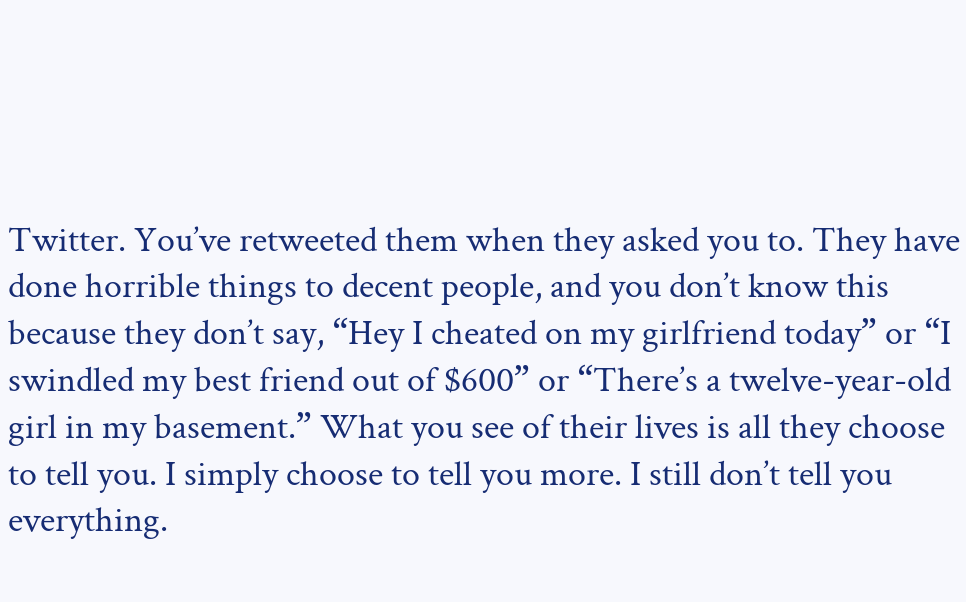Twitter. You’ve retweeted them when they asked you to. They have done horrible things to decent people, and you don’t know this because they don’t say, “Hey I cheated on my girlfriend today” or “I swindled my best friend out of $600” or “There’s a twelve-year-old girl in my basement.” What you see of their lives is all they choose to tell you. I simply choose to tell you more. I still don’t tell you everything.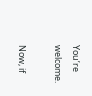You’re welcome.

Now, if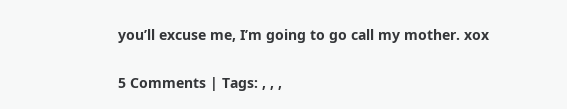you’ll excuse me, I’m going to go call my mother. xox

5 Comments | Tags: , , ,